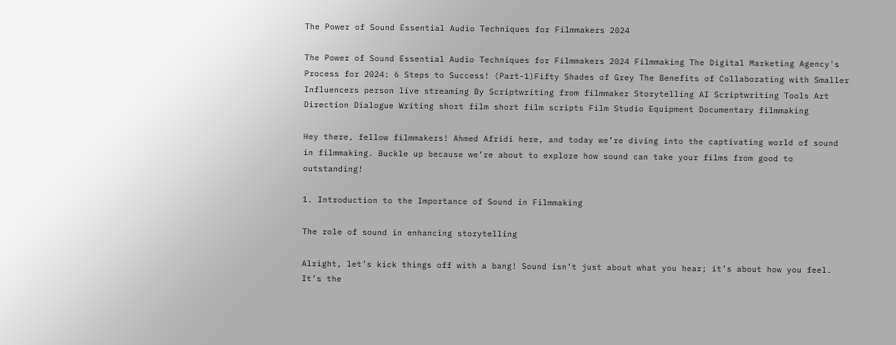The Power of Sound Essential Audio Techniques for Filmmakers 2024

The Power of Sound Essential Audio Techniques for Filmmakers 2024 Filmmaking The Digital Marketing Agency's Process for 2024: 6 Steps to Success! (Part-1)Fifty Shades of Grey The Benefits of Collaborating with Smaller Influencers person live streaming By Scriptwriting from filmmaker Storytelling AI Scriptwriting Tools Art Direction Dialogue Writing short film short film scripts Film Studio Equipment Documentary filmmaking

Hey there, fellow filmmakers! Ahmed Afridi here, and today we’re diving into the captivating world of sound in filmmaking. Buckle up because we’re about to explore how sound can take your films from good to outstanding!

1. Introduction to the Importance of Sound in Filmmaking

The role of sound in enhancing storytelling

Alright, let’s kick things off with a bang! Sound isn’t just about what you hear; it’s about how you feel. It’s the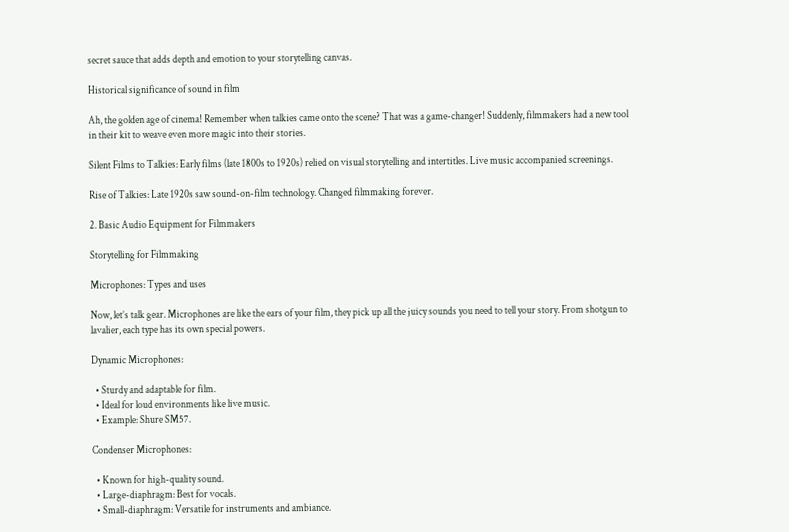secret sauce that adds depth and emotion to your storytelling canvas.

Historical significance of sound in film

Ah, the golden age of cinema! Remember when talkies came onto the scene? That was a game-changer! Suddenly, filmmakers had a new tool in their kit to weave even more magic into their stories.

Silent Films to Talkies: Early films (late 1800s to 1920s) relied on visual storytelling and intertitles. Live music accompanied screenings.

Rise of Talkies: Late 1920s saw sound-on-film technology. Changed filmmaking forever.

2. Basic Audio Equipment for Filmmakers

Storytelling for Filmmaking

Microphones: Types and uses

Now, let’s talk gear. Microphones are like the ears of your film, they pick up all the juicy sounds you need to tell your story. From shotgun to lavalier, each type has its own special powers.

Dynamic Microphones:

  • Sturdy and adaptable for film.
  • Ideal for loud environments like live music.
  • Example: Shure SM57.

Condenser Microphones:

  • Known for high-quality sound.
  • Large-diaphragm: Best for vocals.
  • Small-diaphragm: Versatile for instruments and ambiance.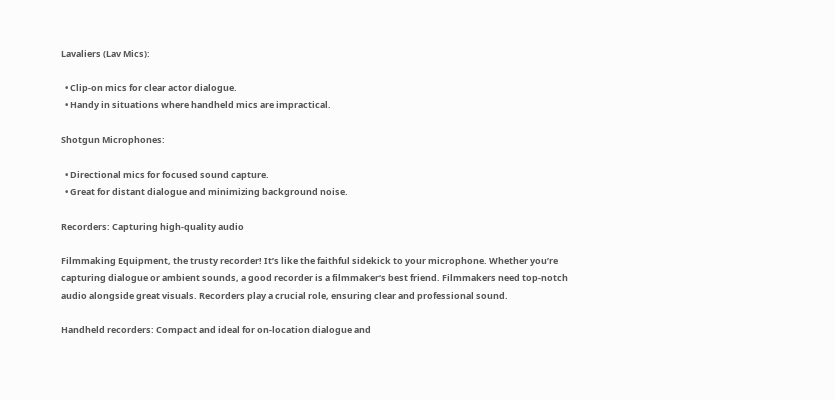Lavaliers (Lav Mics):

  • Clip-on mics for clear actor dialogue.
  • Handy in situations where handheld mics are impractical.

Shotgun Microphones:

  • Directional mics for focused sound capture.
  • Great for distant dialogue and minimizing background noise.

Recorders: Capturing high-quality audio

Filmmaking Equipment, the trusty recorder! It’s like the faithful sidekick to your microphone. Whether you’re capturing dialogue or ambient sounds, a good recorder is a filmmaker‘s best friend. Filmmakers need top-notch audio alongside great visuals. Recorders play a crucial role, ensuring clear and professional sound.

Handheld recorders: Compact and ideal for on-location dialogue and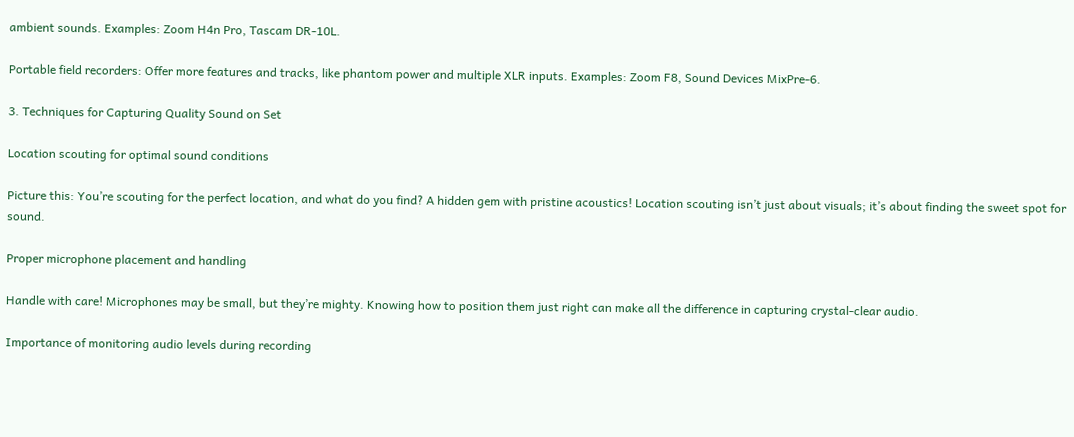ambient sounds. Examples: Zoom H4n Pro, Tascam DR-10L.

Portable field recorders: Offer more features and tracks, like phantom power and multiple XLR inputs. Examples: Zoom F8, Sound Devices MixPre-6.

3. Techniques for Capturing Quality Sound on Set

Location scouting for optimal sound conditions

Picture this: You’re scouting for the perfect location, and what do you find? A hidden gem with pristine acoustics! Location scouting isn’t just about visuals; it’s about finding the sweet spot for sound.

Proper microphone placement and handling

Handle with care! Microphones may be small, but they’re mighty. Knowing how to position them just right can make all the difference in capturing crystal-clear audio.

Importance of monitoring audio levels during recording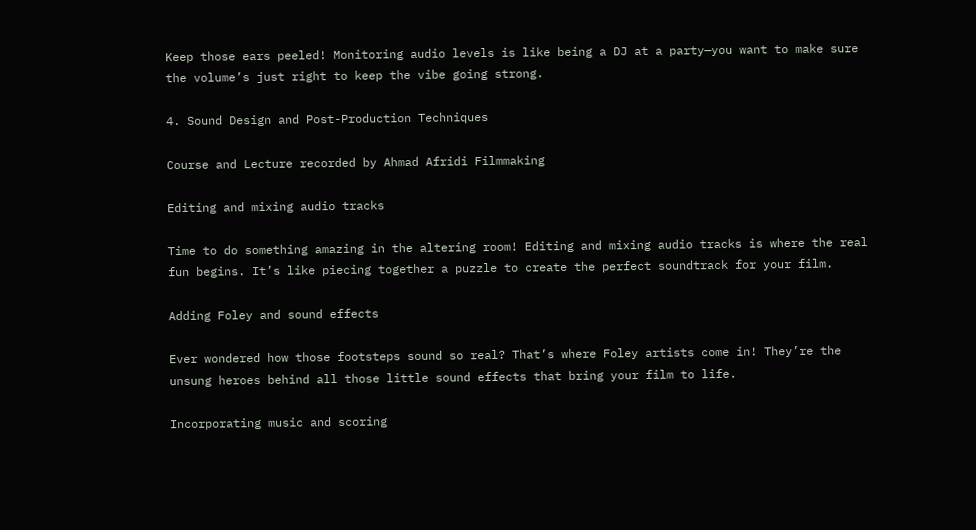Keep those ears peeled! Monitoring audio levels is like being a DJ at a party—you want to make sure the volume’s just right to keep the vibe going strong.

4. Sound Design and Post-Production Techniques

Course and Lecture recorded by Ahmad Afridi Filmmaking

Editing and mixing audio tracks

Time to do something amazing in the altering room! Editing and mixing audio tracks is where the real fun begins. It’s like piecing together a puzzle to create the perfect soundtrack for your film.

Adding Foley and sound effects

Ever wondered how those footsteps sound so real? That’s where Foley artists come in! They’re the unsung heroes behind all those little sound effects that bring your film to life.

Incorporating music and scoring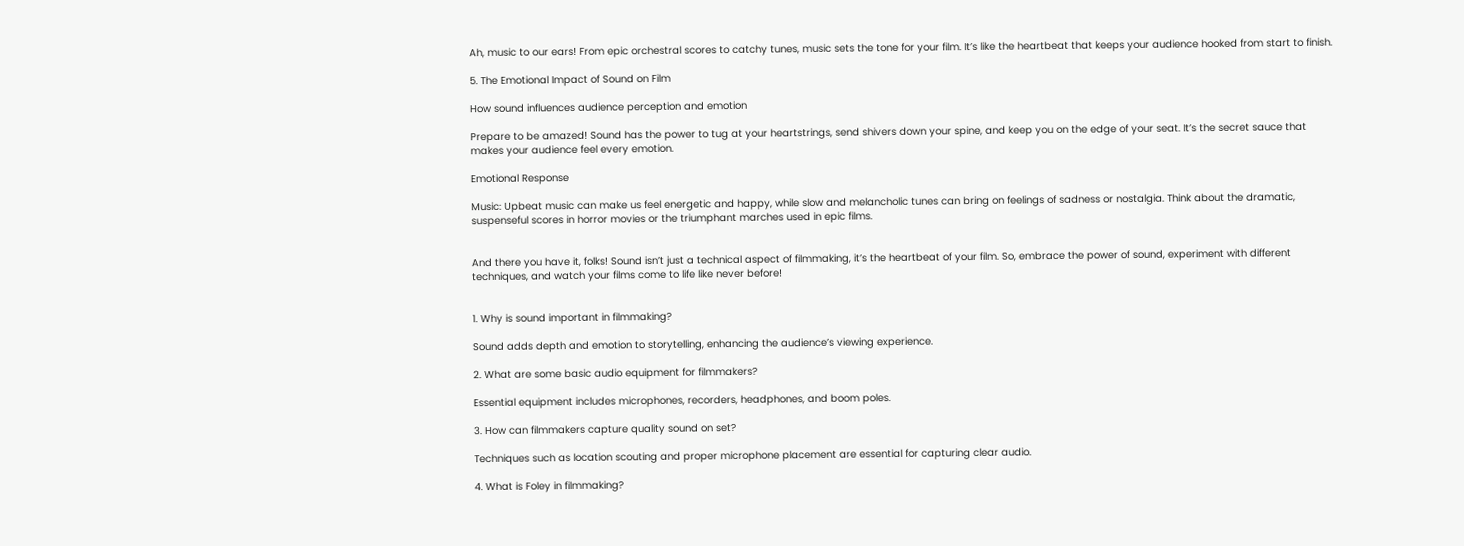Ah, music to our ears! From epic orchestral scores to catchy tunes, music sets the tone for your film. It’s like the heartbeat that keeps your audience hooked from start to finish.

5. The Emotional Impact of Sound on Film

How sound influences audience perception and emotion

Prepare to be amazed! Sound has the power to tug at your heartstrings, send shivers down your spine, and keep you on the edge of your seat. It’s the secret sauce that makes your audience feel every emotion.

Emotional Response

Music: Upbeat music can make us feel energetic and happy, while slow and melancholic tunes can bring on feelings of sadness or nostalgia. Think about the dramatic, suspenseful scores in horror movies or the triumphant marches used in epic films.


And there you have it, folks! Sound isn’t just a technical aspect of filmmaking, it’s the heartbeat of your film. So, embrace the power of sound, experiment with different techniques, and watch your films come to life like never before!


1. Why is sound important in filmmaking?

Sound adds depth and emotion to storytelling, enhancing the audience’s viewing experience.

2. What are some basic audio equipment for filmmakers?

Essential equipment includes microphones, recorders, headphones, and boom poles.

3. How can filmmakers capture quality sound on set?

Techniques such as location scouting and proper microphone placement are essential for capturing clear audio.

4. What is Foley in filmmaking?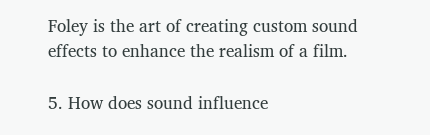Foley is the art of creating custom sound effects to enhance the realism of a film.

5. How does sound influence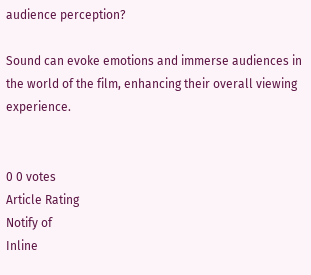audience perception?

Sound can evoke emotions and immerse audiences in the world of the film, enhancing their overall viewing experience.


0 0 votes
Article Rating
Notify of
Inline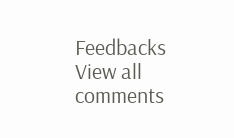Feedbacks
View all comments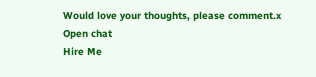Would love your thoughts, please comment.x
Open chat
Hire Me